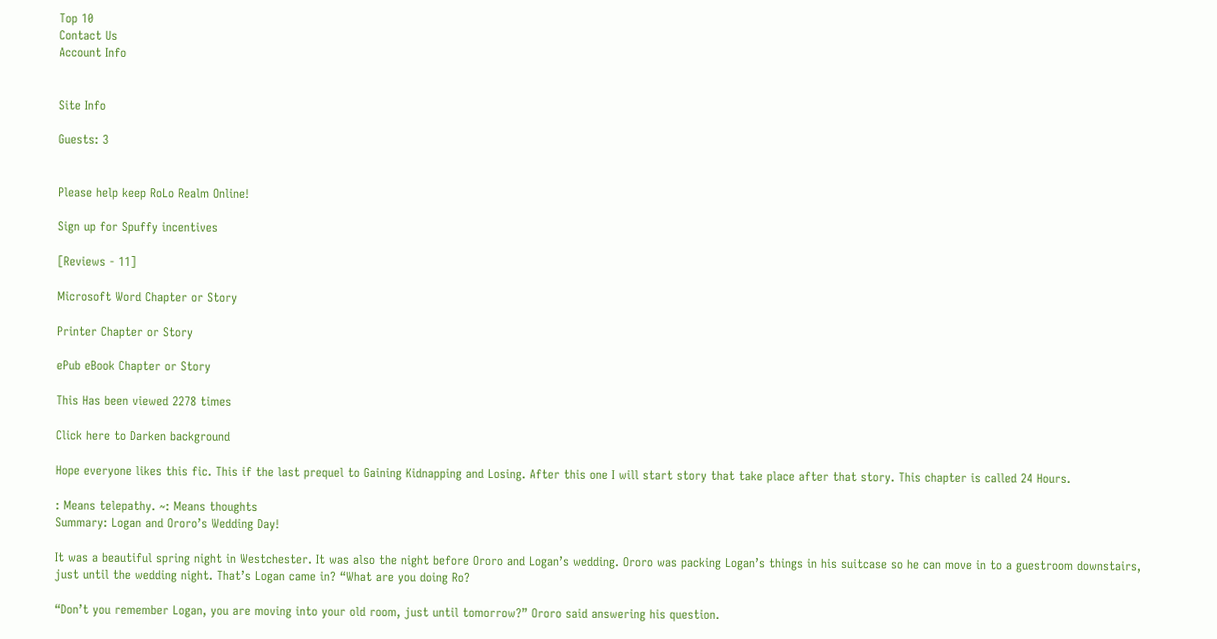Top 10
Contact Us
Account Info


Site Info

Guests: 3


Please help keep RoLo Realm Online!

Sign up for Spuffy incentives

[Reviews - 11]

Microsoft Word Chapter or Story

Printer Chapter or Story

ePub eBook Chapter or Story

This Has been viewed 2278 times

Click here to Darken background

Hope everyone likes this fic. This if the last prequel to Gaining Kidnapping and Losing. After this one I will start story that take place after that story. This chapter is called 24 Hours.

: Means telepathy. ~: Means thoughts
Summary: Logan and Ororo’s Wedding Day!

It was a beautiful spring night in Westchester. It was also the night before Ororo and Logan’s wedding. Ororo was packing Logan’s things in his suitcase so he can move in to a guestroom downstairs, just until the wedding night. That’s Logan came in? “What are you doing Ro?

“Don’t you remember Logan, you are moving into your old room, just until tomorrow?” Ororo said answering his question.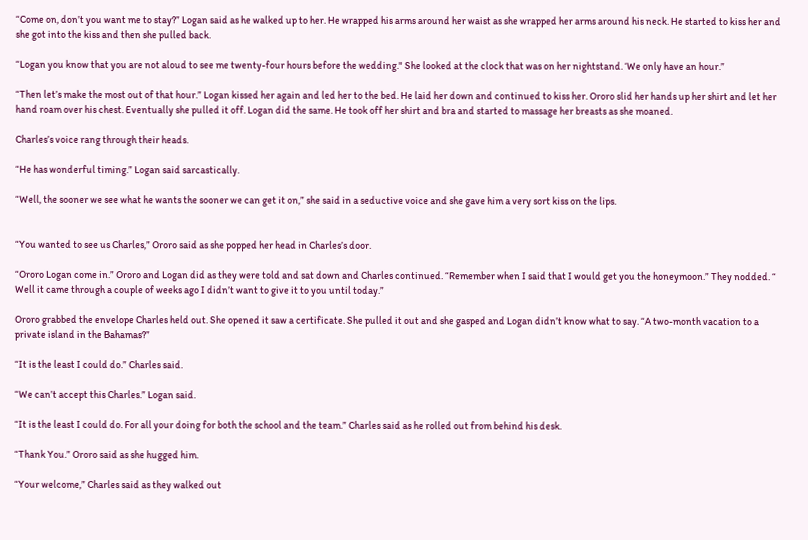“Come on, don’t you want me to stay?” Logan said as he walked up to her. He wrapped his arms around her waist as she wrapped her arms around his neck. He started to kiss her and she got into the kiss and then she pulled back.

“Logan you know that you are not aloud to see me twenty-four hours before the wedding." She looked at the clock that was on her nightstand. ‘We only have an hour.”

“Then let’s make the most out of that hour.” Logan kissed her again and led her to the bed. He laid her down and continued to kiss her. Ororo slid her hands up her shirt and let her hand roam over his chest. Eventually she pulled it off. Logan did the same. He took off her shirt and bra and started to massage her breasts as she moaned.

Charles’s voice rang through their heads.

“He has wonderful timing.” Logan said sarcastically.

“Well, the sooner we see what he wants the sooner we can get it on,” she said in a seductive voice and she gave him a very sort kiss on the lips.


“You wanted to see us Charles,” Ororo said as she popped her head in Charles’s door.

“Ororo Logan come in.” Ororo and Logan did as they were told and sat down and Charles continued. “Remember when I said that I would get you the honeymoon.” They nodded. “ Well it came through a couple of weeks ago I didn’t want to give it to you until today.”

Ororo grabbed the envelope Charles held out. She opened it saw a certificate. She pulled it out and she gasped and Logan didn’t know what to say. “A two-month vacation to a private island in the Bahamas?”

“It is the least I could do.” Charles said.

“We can’t accept this Charles.” Logan said.

“It is the least I could do. For all your doing for both the school and the team.” Charles said as he rolled out from behind his desk.

“Thank You.” Ororo said as she hugged him.

“Your welcome,” Charles said as they walked out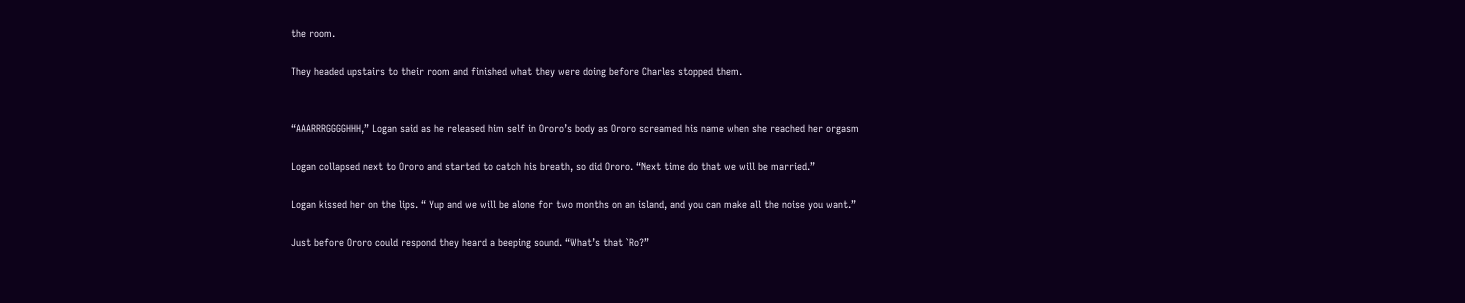the room.

They headed upstairs to their room and finished what they were doing before Charles stopped them.


“AAARRRGGGGHHH,” Logan said as he released him self in Ororo’s body as Ororo screamed his name when she reached her orgasm

Logan collapsed next to Ororo and started to catch his breath, so did Ororo. “Next time do that we will be married.”

Logan kissed her on the lips. “ Yup and we will be alone for two months on an island, and you can make all the noise you want.”

Just before Ororo could respond they heard a beeping sound. “What’s that `Ro?”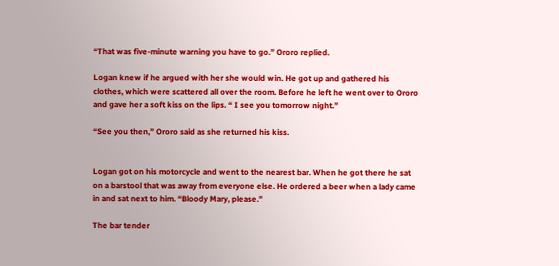“That was five-minute warning you have to go.” Ororo replied.

Logan knew if he argued with her she would win. He got up and gathered his clothes, which were scattered all over the room. Before he left he went over to Ororo and gave her a soft kiss on the lips. “ I see you tomorrow night.”

“See you then,” Ororo said as she returned his kiss.


Logan got on his motorcycle and went to the nearest bar. When he got there he sat on a barstool that was away from everyone else. He ordered a beer when a lady came in and sat next to him. “Bloody Mary, please.”

The bar tender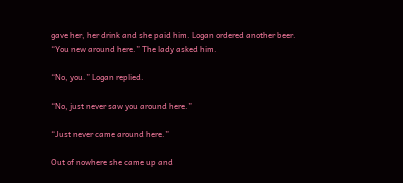gave her, her drink and she paid him. Logan ordered another beer. “You new around here.” The lady asked him.

“No, you.” Logan replied.

“No, just never saw you around here.”

“Just never came around here.”

Out of nowhere she came up and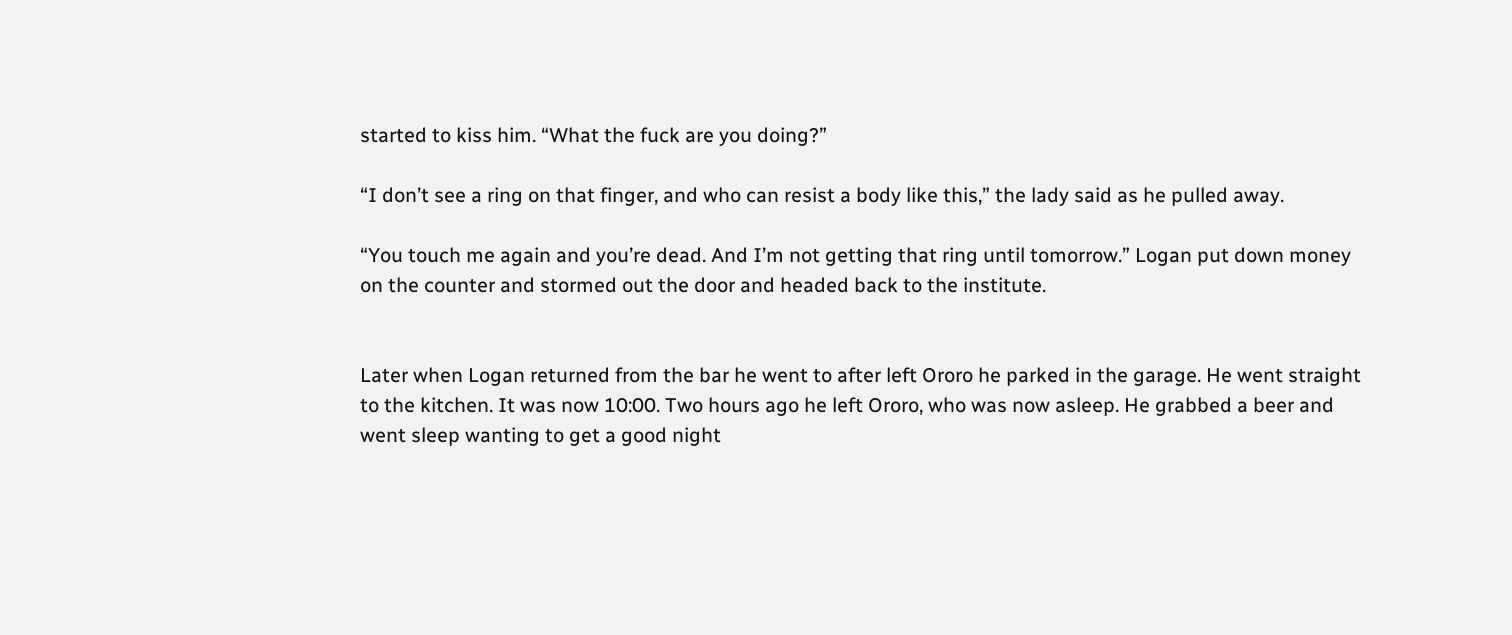started to kiss him. “What the fuck are you doing?”

“I don’t see a ring on that finger, and who can resist a body like this,” the lady said as he pulled away.

“You touch me again and you’re dead. And I’m not getting that ring until tomorrow.” Logan put down money on the counter and stormed out the door and headed back to the institute.


Later when Logan returned from the bar he went to after left Ororo he parked in the garage. He went straight to the kitchen. It was now 10:00. Two hours ago he left Ororo, who was now asleep. He grabbed a beer and went sleep wanting to get a good night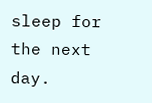sleep for the next day.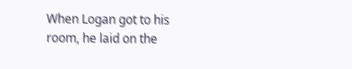When Logan got to his room, he laid on the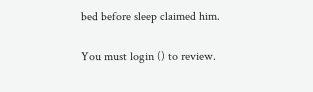bed before sleep claimed him.

You must login () to review.